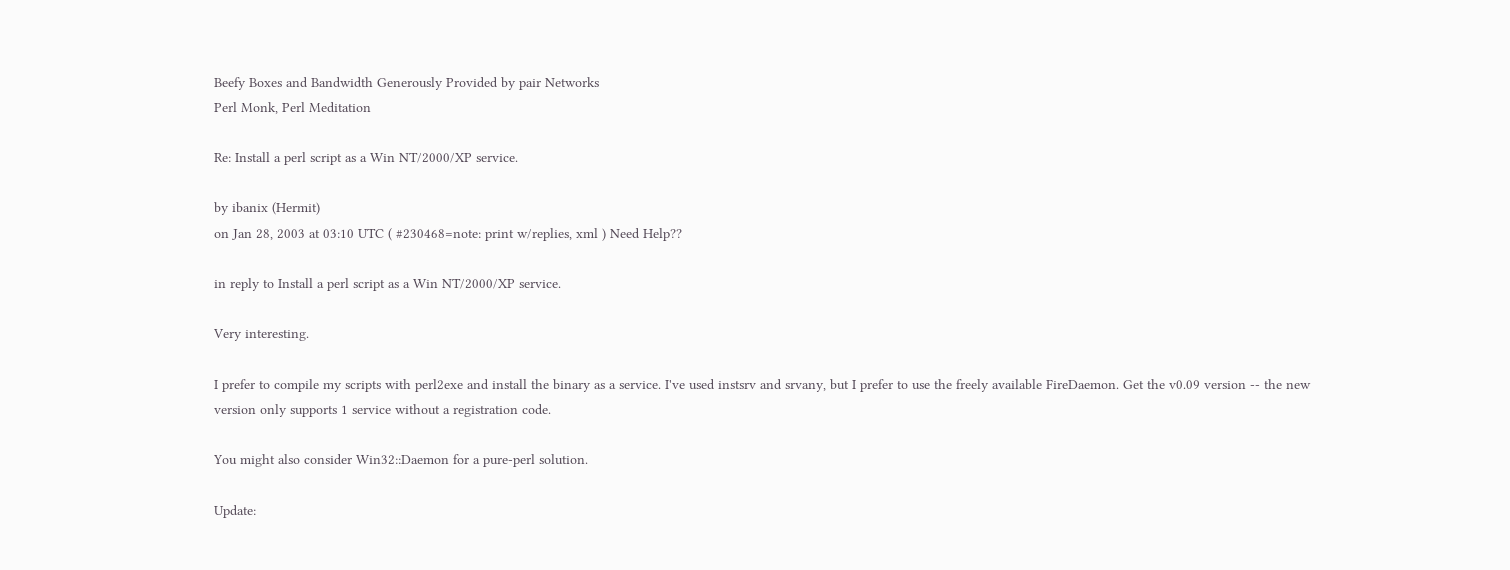Beefy Boxes and Bandwidth Generously Provided by pair Networks
Perl Monk, Perl Meditation

Re: Install a perl script as a Win NT/2000/XP service.

by ibanix (Hermit)
on Jan 28, 2003 at 03:10 UTC ( #230468=note: print w/replies, xml ) Need Help??

in reply to Install a perl script as a Win NT/2000/XP service.

Very interesting.

I prefer to compile my scripts with perl2exe and install the binary as a service. I've used instsrv and srvany, but I prefer to use the freely available FireDaemon. Get the v0.09 version -- the new version only supports 1 service without a registration code.

You might also consider Win32::Daemon for a pure-perl solution.

Update: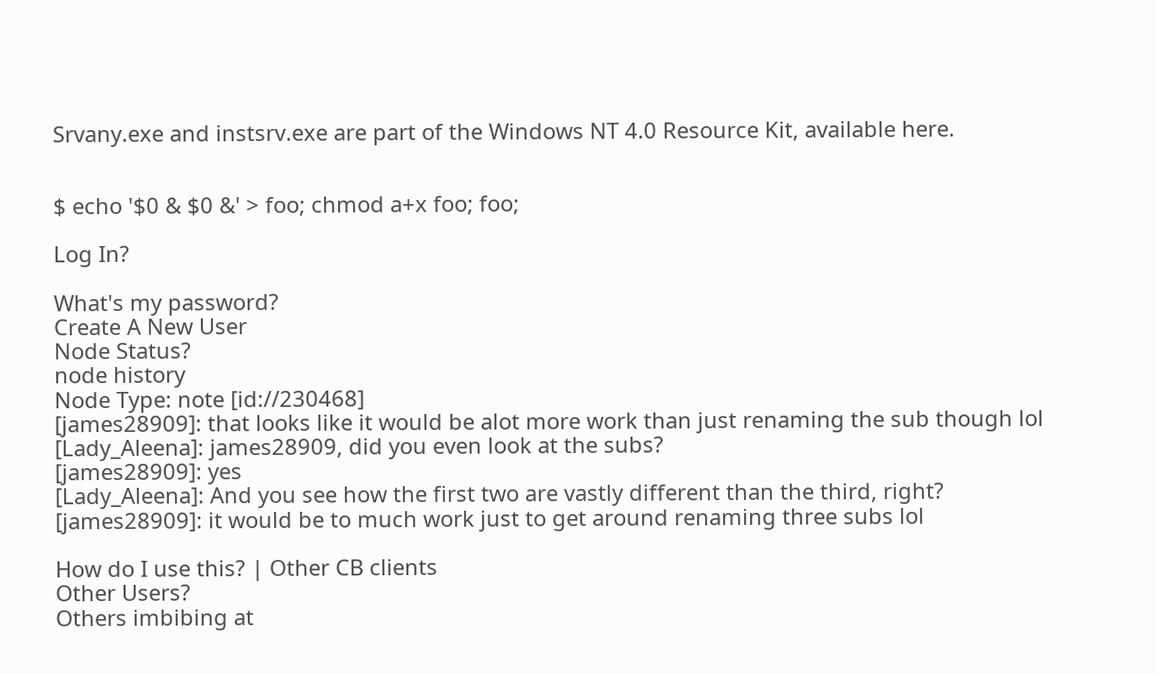Srvany.exe and instsrv.exe are part of the Windows NT 4.0 Resource Kit, available here.


$ echo '$0 & $0 &' > foo; chmod a+x foo; foo;

Log In?

What's my password?
Create A New User
Node Status?
node history
Node Type: note [id://230468]
[james28909]: that looks like it would be alot more work than just renaming the sub though lol
[Lady_Aleena]: james28909, did you even look at the subs?
[james28909]: yes
[Lady_Aleena]: And you see how the first two are vastly different than the third, right?
[james28909]: it would be to much work just to get around renaming three subs lol

How do I use this? | Other CB clients
Other Users?
Others imbibing at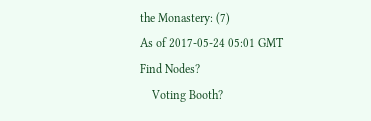the Monastery: (7)
As of 2017-05-24 05:01 GMT
Find Nodes?
    Voting Booth?